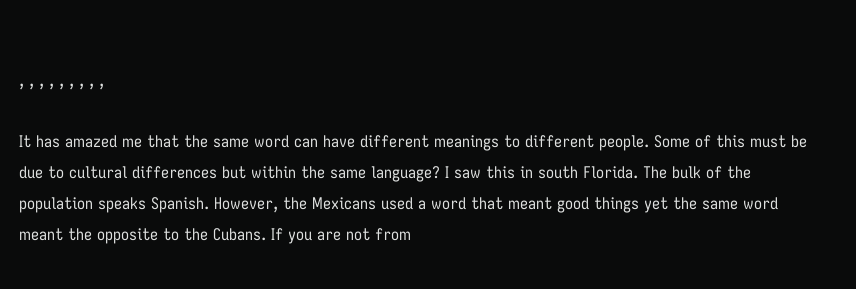, , , , , , , , ,

It has amazed me that the same word can have different meanings to different people. Some of this must be due to cultural differences but within the same language? I saw this in south Florida. The bulk of the population speaks Spanish. However, the Mexicans used a word that meant good things yet the same word meant the opposite to the Cubans. If you are not from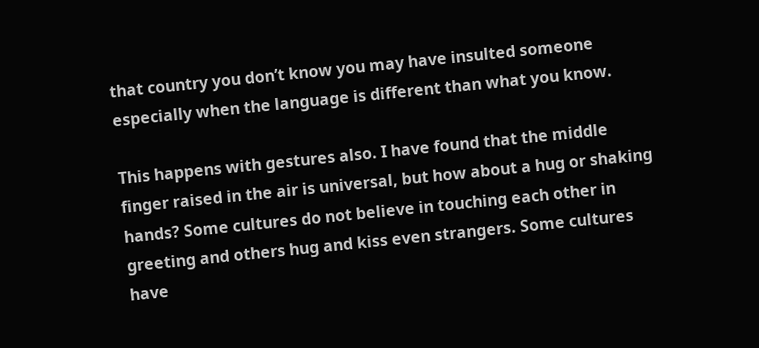that country you don’t know you may have insulted someone especially when the language is different than what you know.

This happens with gestures also. I have found that the middle finger raised in the air is universal, but how about a hug or shaking hands? Some cultures do not believe in touching each other in greeting and others hug and kiss even strangers. Some cultures have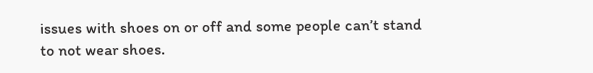issues with shoes on or off and some people can’t stand to not wear shoes.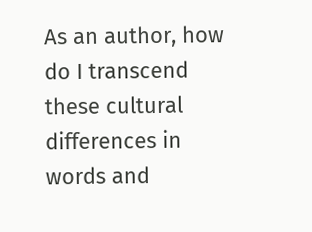As an author, how do I transcend these cultural differences in words and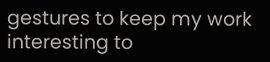gestures to keep my work interesting to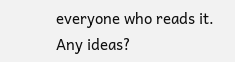everyone who reads it. Any ideas?